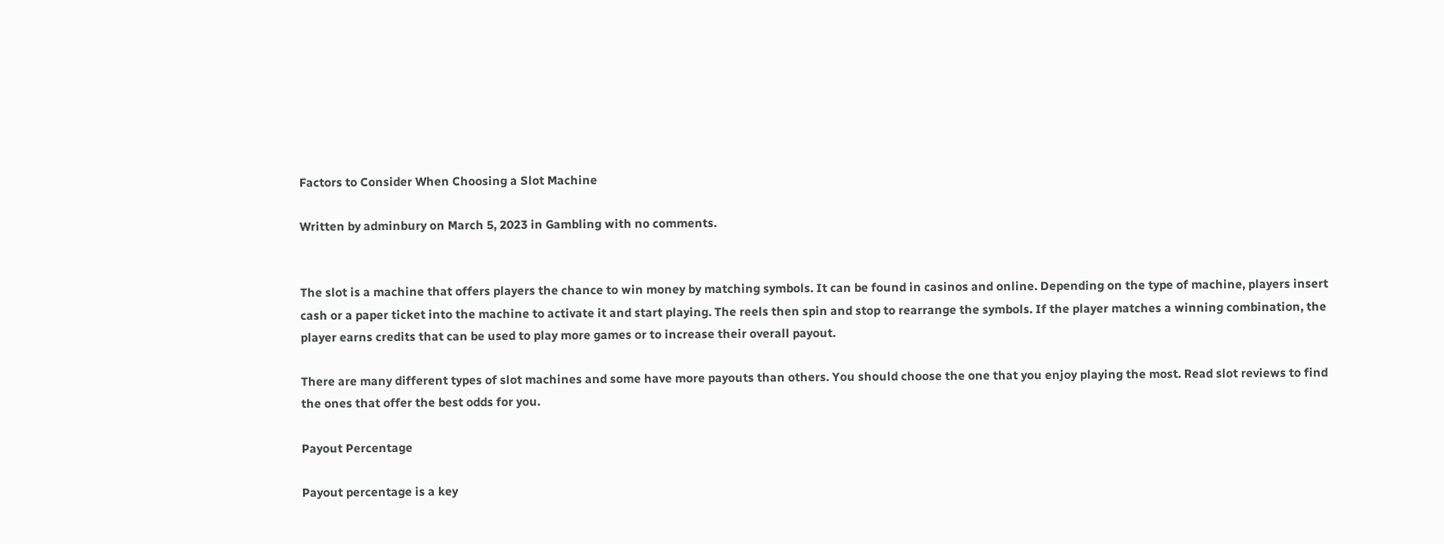Factors to Consider When Choosing a Slot Machine

Written by adminbury on March 5, 2023 in Gambling with no comments.


The slot is a machine that offers players the chance to win money by matching symbols. It can be found in casinos and online. Depending on the type of machine, players insert cash or a paper ticket into the machine to activate it and start playing. The reels then spin and stop to rearrange the symbols. If the player matches a winning combination, the player earns credits that can be used to play more games or to increase their overall payout.

There are many different types of slot machines and some have more payouts than others. You should choose the one that you enjoy playing the most. Read slot reviews to find the ones that offer the best odds for you.

Payout Percentage

Payout percentage is a key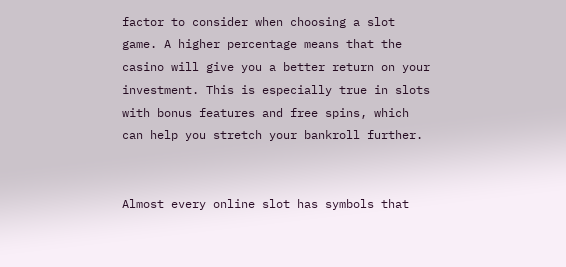factor to consider when choosing a slot game. A higher percentage means that the casino will give you a better return on your investment. This is especially true in slots with bonus features and free spins, which can help you stretch your bankroll further.


Almost every online slot has symbols that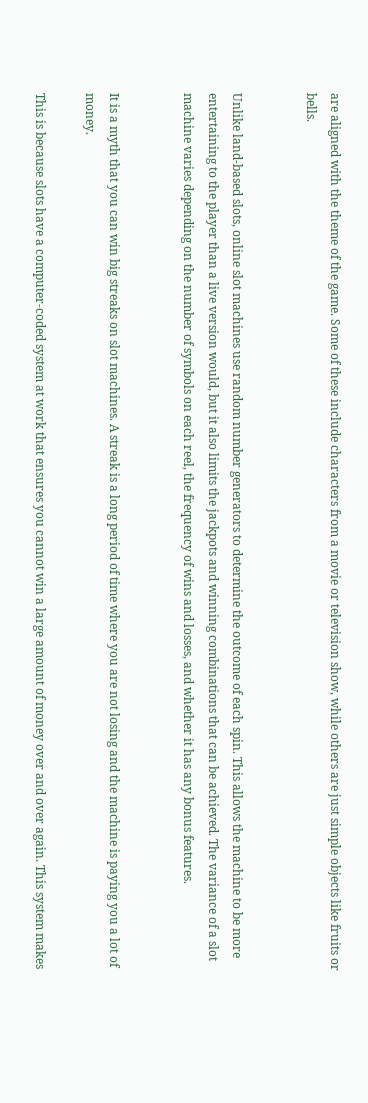are aligned with the theme of the game. Some of these include characters from a movie or television show, while others are just simple objects like fruits or bells.


Unlike land-based slots, online slot machines use random number generators to determine the outcome of each spin. This allows the machine to be more entertaining to the player than a live version would, but it also limits the jackpots and winning combinations that can be achieved. The variance of a slot machine varies depending on the number of symbols on each reel, the frequency of wins and losses, and whether it has any bonus features.


It is a myth that you can win big streaks on slot machines. A streak is a long period of time where you are not losing and the machine is paying you a lot of money.

This is because slots have a computer-coded system at work that ensures you cannot win a large amount of money over and over again. This system makes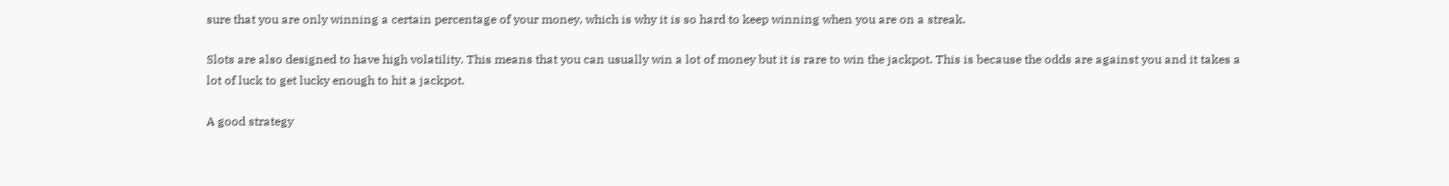sure that you are only winning a certain percentage of your money, which is why it is so hard to keep winning when you are on a streak.

Slots are also designed to have high volatility. This means that you can usually win a lot of money but it is rare to win the jackpot. This is because the odds are against you and it takes a lot of luck to get lucky enough to hit a jackpot.

A good strategy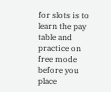for slots is to learn the pay table and practice on free mode before you place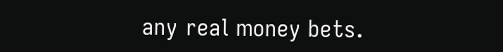any real money bets.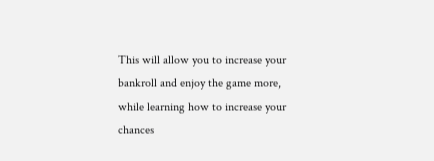This will allow you to increase your bankroll and enjoy the game more, while learning how to increase your chances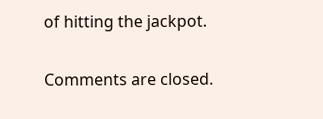of hitting the jackpot.

Comments are closed.